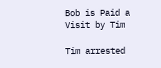Bob is Paid a Visit by Tim

Tim arrested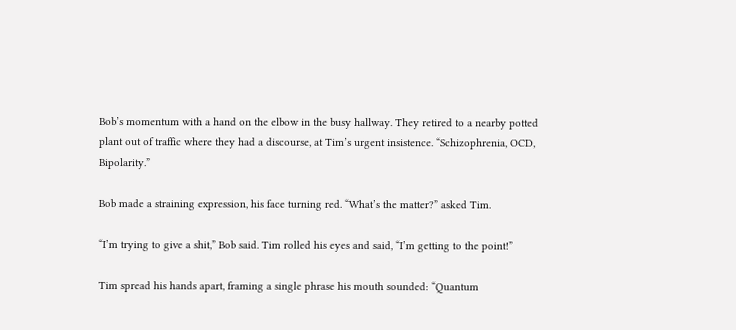Bob’s momentum with a hand on the elbow in the busy hallway. They retired to a nearby potted plant out of traffic where they had a discourse, at Tim’s urgent insistence. “Schizophrenia, OCD, Bipolarity.”

Bob made a straining expression, his face turning red. “What’s the matter?” asked Tim.

“I’m trying to give a shit,” Bob said. Tim rolled his eyes and said, “I’m getting to the point!”

Tim spread his hands apart, framing a single phrase his mouth sounded: “Quantum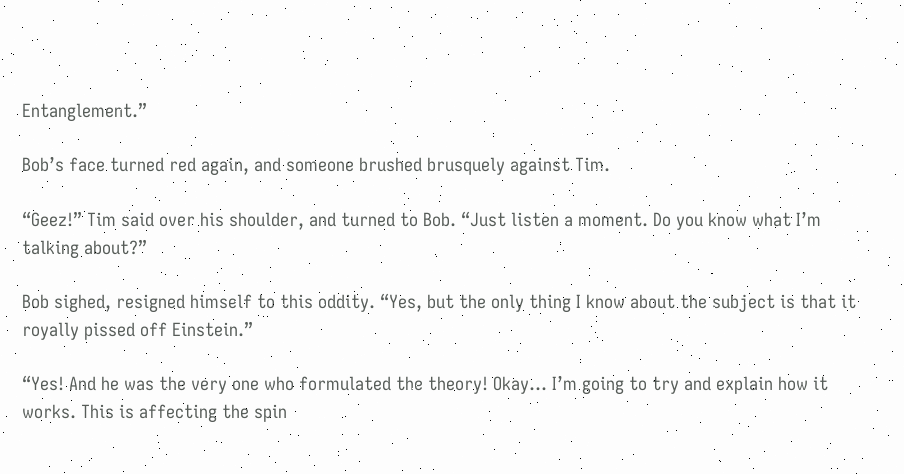Entanglement.”

Bob’s face turned red again, and someone brushed brusquely against Tim.

“Geez!” Tim said over his shoulder, and turned to Bob. “Just listen a moment. Do you know what I’m talking about?”

Bob sighed, resigned himself to this oddity. “Yes, but the only thing I know about the subject is that it royally pissed off Einstein.”

“Yes! And he was the very one who formulated the theory! Okay… I’m going to try and explain how it works. This is affecting the spin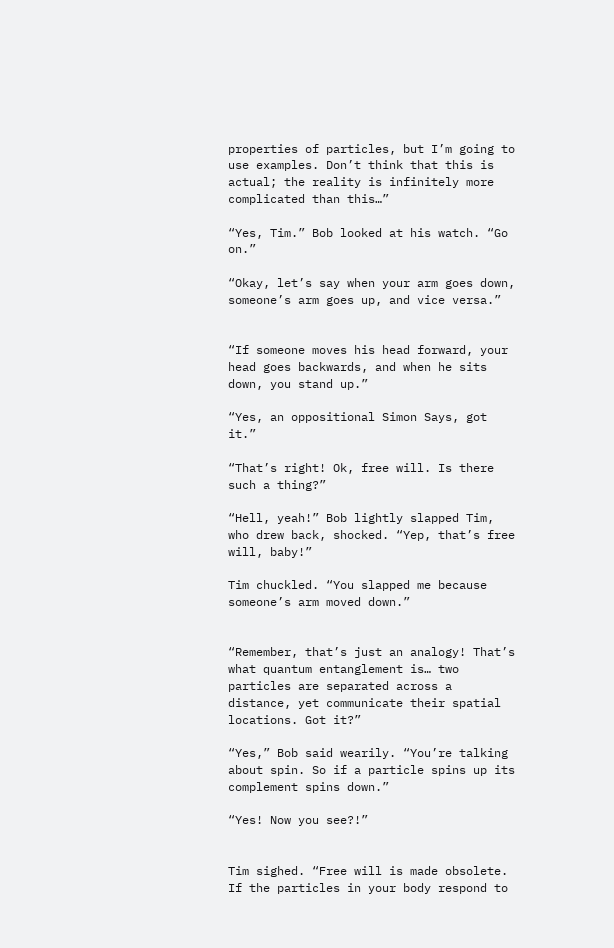properties of particles, but I’m going to use examples. Don’t think that this is actual; the reality is infinitely more complicated than this…”

“Yes, Tim.” Bob looked at his watch. “Go on.”

“Okay, let’s say when your arm goes down, someone’s arm goes up, and vice versa.”


“If someone moves his head forward, your head goes backwards, and when he sits down, you stand up.”

“Yes, an oppositional Simon Says, got it.”

“That’s right! Ok, free will. Is there such a thing?”

“Hell, yeah!” Bob lightly slapped Tim, who drew back, shocked. “Yep, that’s free will, baby!”

Tim chuckled. “You slapped me because someone’s arm moved down.”


“Remember, that’s just an analogy! That’s what quantum entanglement is… two particles are separated across a distance, yet communicate their spatial locations. Got it?”

“Yes,” Bob said wearily. “You’re talking about spin. So if a particle spins up its complement spins down.”

“Yes! Now you see?!”


Tim sighed. “Free will is made obsolete. If the particles in your body respond to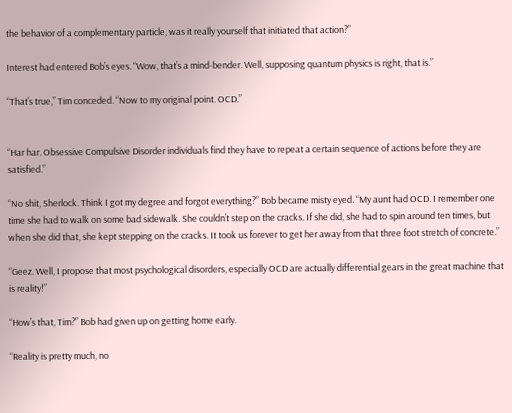the behavior of a complementary particle, was it really yourself that initiated that action?”

Interest had entered Bob’s eyes. “Wow, that’s a mind-bender. Well, supposing quantum physics is right, that is.”

“That’s true,” Tim conceded. “Now to my original point. OCD.”


“Har har. Obsessive Compulsive Disorder individuals find they have to repeat a certain sequence of actions before they are satisfied.”

“No shit, Sherlock. Think I got my degree and forgot everything?” Bob became misty eyed. “My aunt had OCD. I remember one time she had to walk on some bad sidewalk. She couldn’t step on the cracks. If she did, she had to spin around ten times, but when she did that, she kept stepping on the cracks. It took us forever to get her away from that three foot stretch of concrete.”

“Geez. Well, I propose that most psychological disorders, especially OCD are actually differential gears in the great machine that is reality!”

“How’s that, Tim?” Bob had given up on getting home early.

“Reality is pretty much, no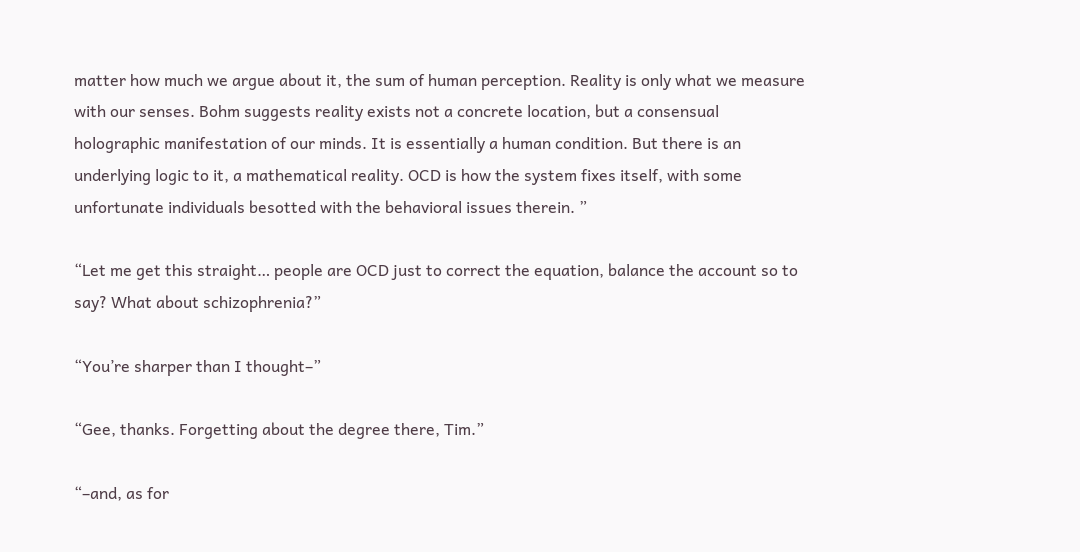matter how much we argue about it, the sum of human perception. Reality is only what we measure with our senses. Bohm suggests reality exists not a concrete location, but a consensual holographic manifestation of our minds. It is essentially a human condition. But there is an underlying logic to it, a mathematical reality. OCD is how the system fixes itself, with some unfortunate individuals besotted with the behavioral issues therein. ”

“Let me get this straight… people are OCD just to correct the equation, balance the account so to say? What about schizophrenia?”

“You’re sharper than I thought–”

“Gee, thanks. Forgetting about the degree there, Tim.”

“–and, as for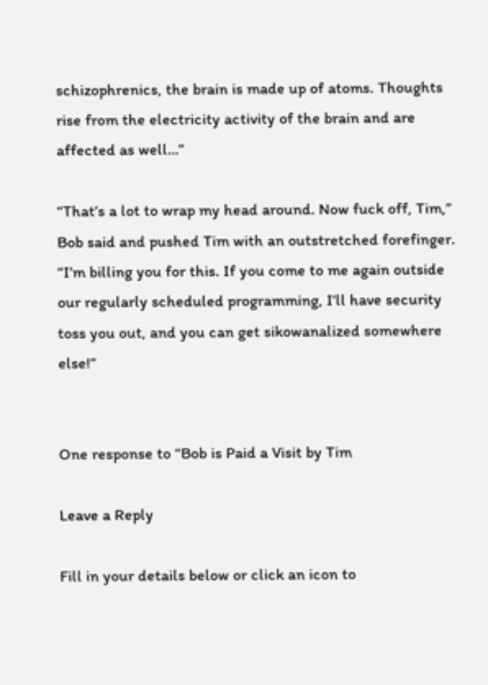schizophrenics, the brain is made up of atoms. Thoughts rise from the electricity activity of the brain and are affected as well…”

“That’s a lot to wrap my head around. Now fuck off, Tim,” Bob said and pushed Tim with an outstretched forefinger. “I’m billing you for this. If you come to me again outside our regularly scheduled programming, I’ll have security toss you out, and you can get sikowanalized somewhere else!”


One response to “Bob is Paid a Visit by Tim

Leave a Reply

Fill in your details below or click an icon to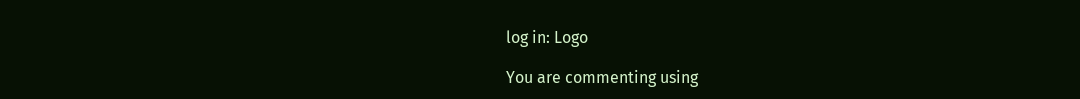log in: Logo

You are commenting using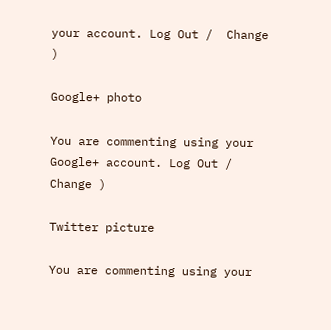your account. Log Out /  Change )

Google+ photo

You are commenting using your Google+ account. Log Out /  Change )

Twitter picture

You are commenting using your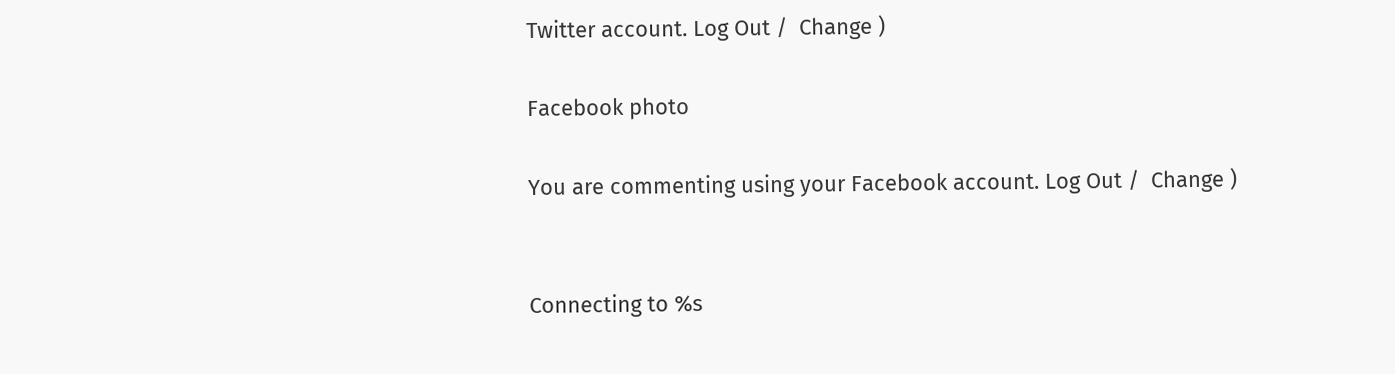Twitter account. Log Out /  Change )

Facebook photo

You are commenting using your Facebook account. Log Out /  Change )


Connecting to %s